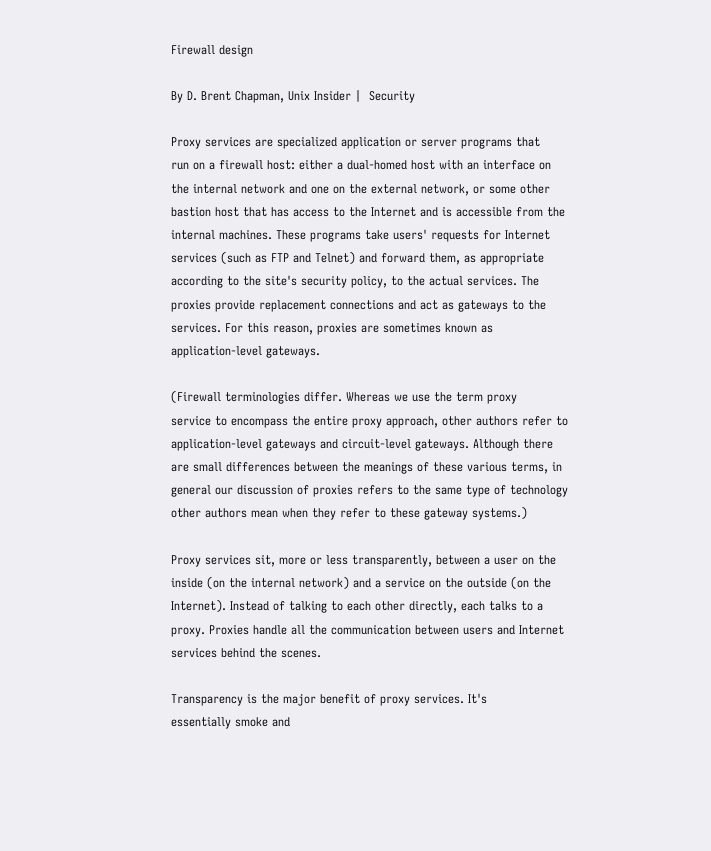Firewall design

By D. Brent Chapman, Unix Insider |  Security

Proxy services are specialized application or server programs that
run on a firewall host: either a dual-homed host with an interface on
the internal network and one on the external network, or some other
bastion host that has access to the Internet and is accessible from the
internal machines. These programs take users' requests for Internet
services (such as FTP and Telnet) and forward them, as appropriate
according to the site's security policy, to the actual services. The
proxies provide replacement connections and act as gateways to the
services. For this reason, proxies are sometimes known as
application-level gateways.

(Firewall terminologies differ. Whereas we use the term proxy
service to encompass the entire proxy approach, other authors refer to
application-level gateways and circuit-level gateways. Although there
are small differences between the meanings of these various terms, in
general our discussion of proxies refers to the same type of technology
other authors mean when they refer to these gateway systems.)

Proxy services sit, more or less transparently, between a user on the
inside (on the internal network) and a service on the outside (on the
Internet). Instead of talking to each other directly, each talks to a
proxy. Proxies handle all the communication between users and Internet
services behind the scenes.

Transparency is the major benefit of proxy services. It's
essentially smoke and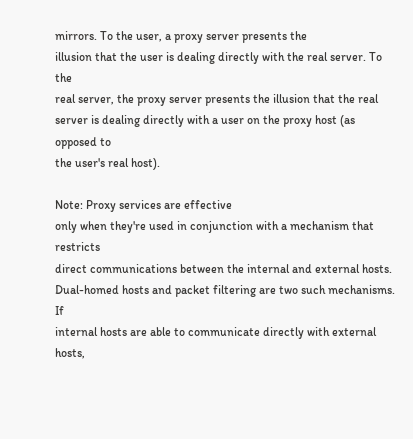mirrors. To the user, a proxy server presents the
illusion that the user is dealing directly with the real server. To the
real server, the proxy server presents the illusion that the real
server is dealing directly with a user on the proxy host (as opposed to
the user's real host).

Note: Proxy services are effective
only when they're used in conjunction with a mechanism that restricts
direct communications between the internal and external hosts.
Dual-homed hosts and packet filtering are two such mechanisms. If
internal hosts are able to communicate directly with external hosts,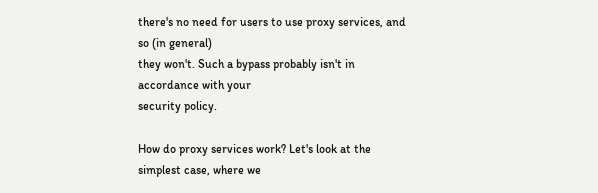there's no need for users to use proxy services, and so (in general)
they won't. Such a bypass probably isn't in accordance with your
security policy.

How do proxy services work? Let's look at the simplest case, where we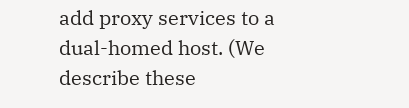add proxy services to a dual-homed host. (We describe these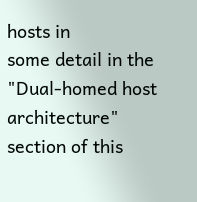hosts in
some detail in the "Dual-homed host architecture" section of this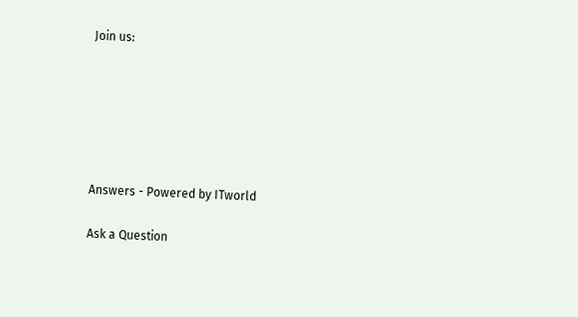Join us:






Answers - Powered by ITworld

Ask a Question